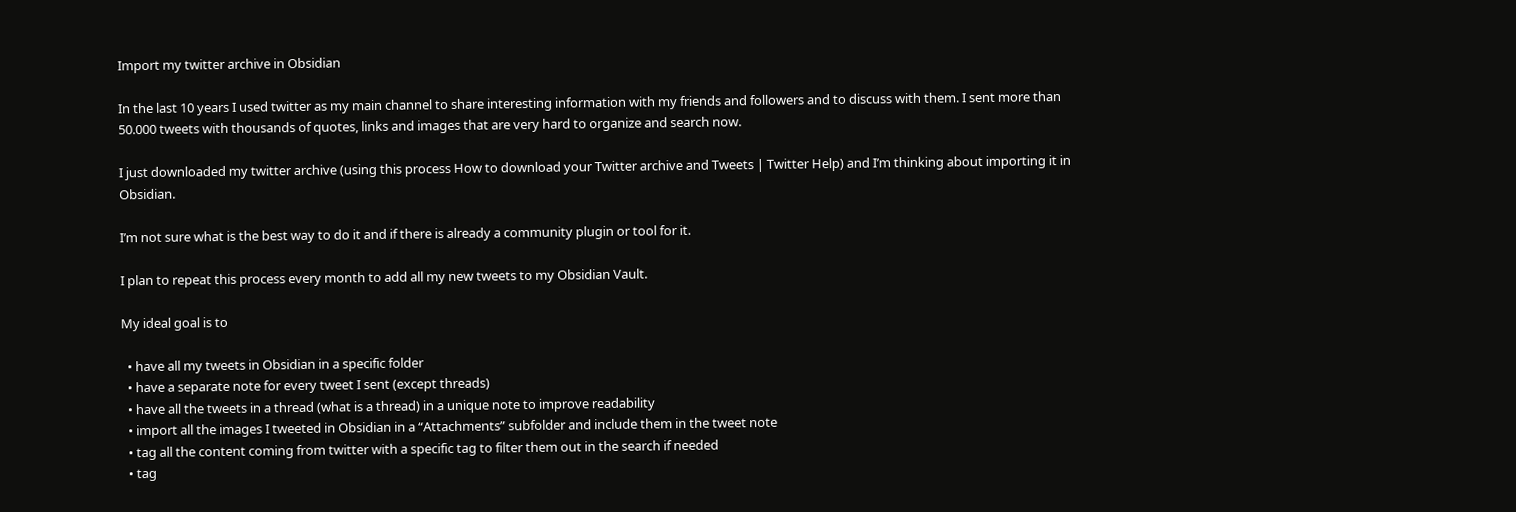Import my twitter archive in Obsidian

In the last 10 years I used twitter as my main channel to share interesting information with my friends and followers and to discuss with them. I sent more than 50.000 tweets with thousands of quotes, links and images that are very hard to organize and search now.

I just downloaded my twitter archive (using this process How to download your Twitter archive and Tweets | Twitter Help) and I’m thinking about importing it in Obsidian.

I’m not sure what is the best way to do it and if there is already a community plugin or tool for it.

I plan to repeat this process every month to add all my new tweets to my Obsidian Vault.

My ideal goal is to

  • have all my tweets in Obsidian in a specific folder
  • have a separate note for every tweet I sent (except threads)
  • have all the tweets in a thread (what is a thread) in a unique note to improve readability
  • import all the images I tweeted in Obsidian in a “Attachments” subfolder and include them in the tweet note
  • tag all the content coming from twitter with a specific tag to filter them out in the search if needed
  • tag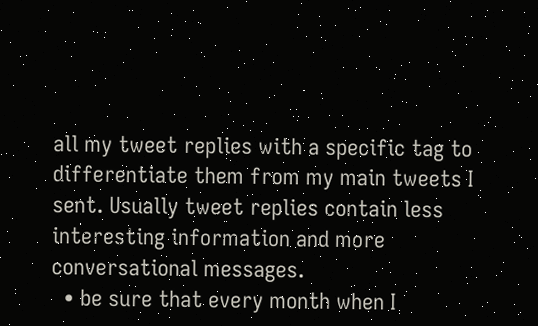all my tweet replies with a specific tag to differentiate them from my main tweets I sent. Usually tweet replies contain less interesting information and more conversational messages.
  • be sure that every month when I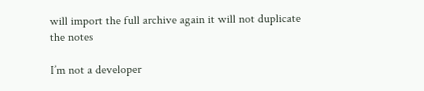will import the full archive again it will not duplicate the notes

I’m not a developer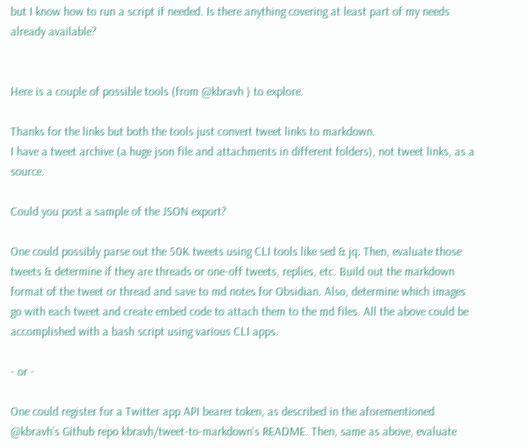but I know how to run a script if needed. Is there anything covering at least part of my needs already available?


Here is a couple of possible tools (from @kbravh ) to explore.

Thanks for the links but both the tools just convert tweet links to markdown.
I have a tweet archive (a huge json file and attachments in different folders), not tweet links, as a source.

Could you post a sample of the JSON export?

One could possibly parse out the 50K tweets using CLI tools like sed & jq. Then, evaluate those tweets & determine if they are threads or one-off tweets, replies, etc. Build out the markdown format of the tweet or thread and save to md notes for Obsidian. Also, determine which images go with each tweet and create embed code to attach them to the md files. All the above could be accomplished with a bash script using various CLI apps.

- or -

One could register for a Twitter app API bearer token, as described in the aforementioned @kbravh’s Github repo kbravh/tweet-to-markdown’s README. Then, same as above, evaluate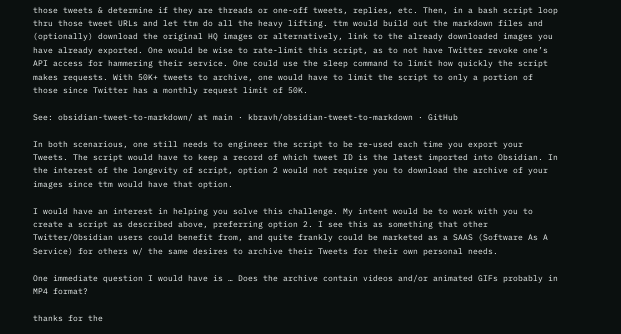those tweets & determine if they are threads or one-off tweets, replies, etc. Then, in a bash script loop thru those tweet URLs and let ttm do all the heavy lifting. ttm would build out the markdown files and (optionally) download the original HQ images or alternatively, link to the already downloaded images you have already exported. One would be wise to rate-limit this script, as to not have Twitter revoke one’s API access for hammering their service. One could use the sleep command to limit how quickly the script makes requests. With 50K+ tweets to archive, one would have to limit the script to only a portion of those since Twitter has a monthly request limit of 50K.

See: obsidian-tweet-to-markdown/ at main · kbravh/obsidian-tweet-to-markdown · GitHub

In both scenarious, one still needs to engineer the script to be re-used each time you export your Tweets. The script would have to keep a record of which tweet ID is the latest imported into Obsidian. In the interest of the longevity of script, option 2 would not require you to download the archive of your images since ttm would have that option.

I would have an interest in helping you solve this challenge. My intent would be to work with you to create a script as described above, preferring option 2. I see this as something that other Twitter/Obsidian users could benefit from, and quite frankly could be marketed as a SAAS (Software As A Service) for others w/ the same desires to archive their Tweets for their own personal needs.

One immediate question I would have is … Does the archive contain videos and/or animated GIFs probably in MP4 format?

thanks for the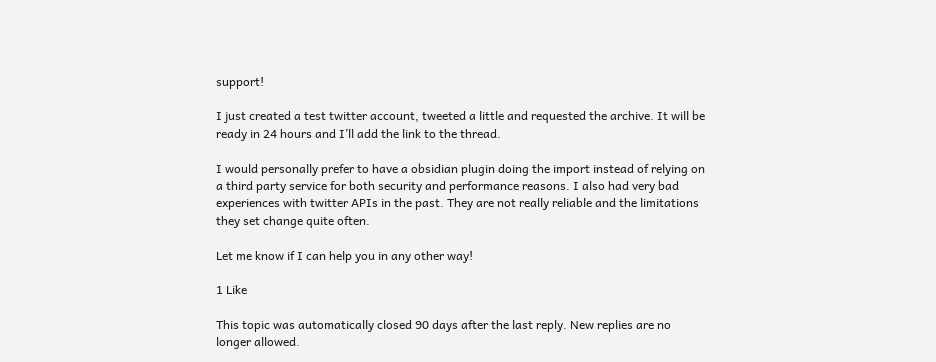support!

I just created a test twitter account, tweeted a little and requested the archive. It will be ready in 24 hours and I’ll add the link to the thread.

I would personally prefer to have a obsidian plugin doing the import instead of relying on a third party service for both security and performance reasons. I also had very bad experiences with twitter APIs in the past. They are not really reliable and the limitations they set change quite often.

Let me know if I can help you in any other way!

1 Like

This topic was automatically closed 90 days after the last reply. New replies are no longer allowed.